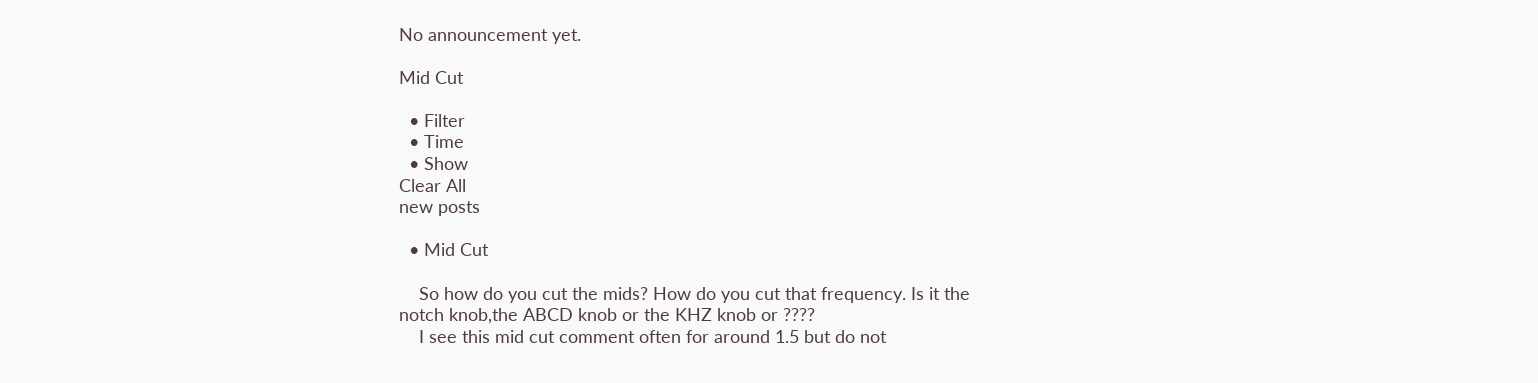No announcement yet.

Mid Cut

  • Filter
  • Time
  • Show
Clear All
new posts

  • Mid Cut

    So how do you cut the mids? How do you cut that frequency. Is it the notch knob,the ABCD knob or the KHZ knob or ????
    I see this mid cut comment often for around 1.5 but do not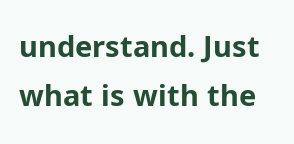understand. Just what is with the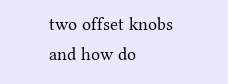two offset knobs and how do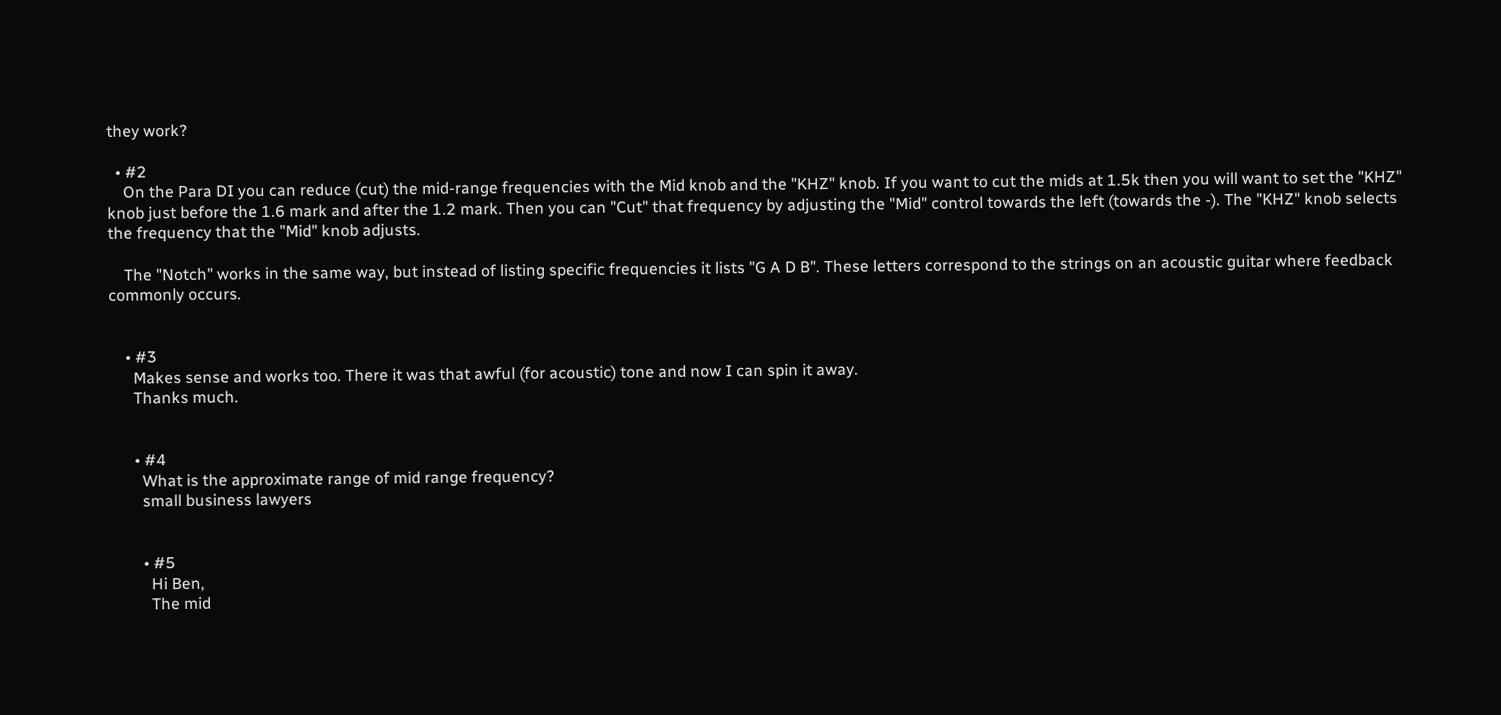they work?

  • #2
    On the Para DI you can reduce (cut) the mid-range frequencies with the Mid knob and the "KHZ" knob. If you want to cut the mids at 1.5k then you will want to set the "KHZ" knob just before the 1.6 mark and after the 1.2 mark. Then you can "Cut" that frequency by adjusting the "Mid" control towards the left (towards the -). The "KHZ" knob selects the frequency that the "Mid" knob adjusts.

    The "Notch" works in the same way, but instead of listing specific frequencies it lists "G A D B". These letters correspond to the strings on an acoustic guitar where feedback commonly occurs.


    • #3
      Makes sense and works too. There it was that awful (for acoustic) tone and now I can spin it away.
      Thanks much.


      • #4
        What is the approximate range of mid range frequency?
        small business lawyers


        • #5
          Hi Ben,
          The mid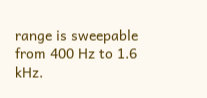range is sweepable from 400 Hz to 1.6 kHz.